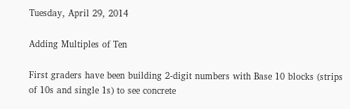Tuesday, April 29, 2014

Adding Multiples of Ten

First graders have been building 2-digit numbers with Base 10 blocks (strips of 10s and single 1s) to see concrete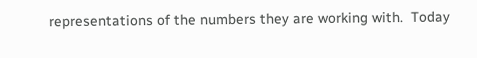representations of the numbers they are working with.  Today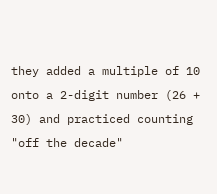they added a multiple of 10 onto a 2-digit number (26 + 30) and practiced counting "off the decade"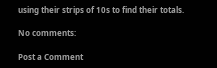using their strips of 10s to find their totals.

No comments:

Post a Comment